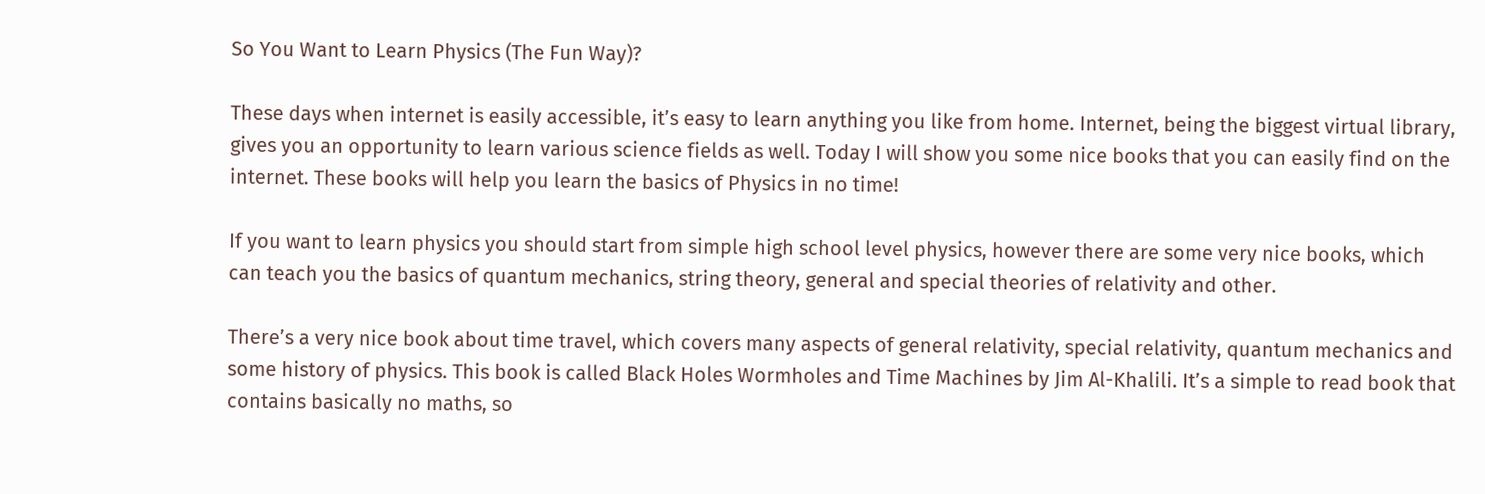So You Want to Learn Physics (The Fun Way)?

These days when internet is easily accessible, it’s easy to learn anything you like from home. Internet, being the biggest virtual library, gives you an opportunity to learn various science fields as well. Today I will show you some nice books that you can easily find on the internet. These books will help you learn the basics of Physics in no time!

If you want to learn physics you should start from simple high school level physics, however there are some very nice books, which can teach you the basics of quantum mechanics, string theory, general and special theories of relativity and other.

There’s a very nice book about time travel, which covers many aspects of general relativity, special relativity, quantum mechanics and some history of physics. This book is called Black Holes Wormholes and Time Machines by Jim Al-Khalili. It’s a simple to read book that contains basically no maths, so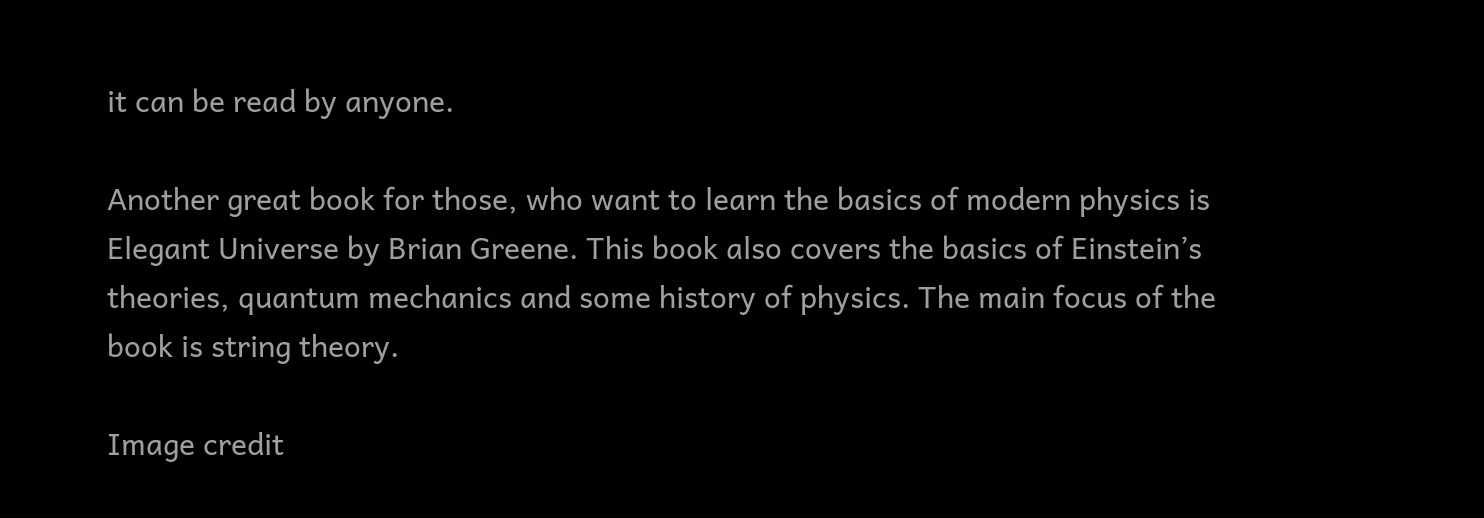it can be read by anyone.

Another great book for those, who want to learn the basics of modern physics is Elegant Universe by Brian Greene. This book also covers the basics of Einstein’s theories, quantum mechanics and some history of physics. The main focus of the book is string theory.

Image credit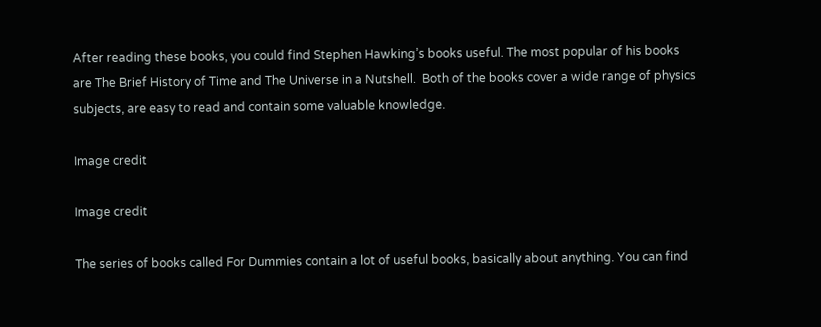After reading these books, you could find Stephen Hawking’s books useful. The most popular of his books are The Brief History of Time and The Universe in a Nutshell.  Both of the books cover a wide range of physics subjects, are easy to read and contain some valuable knowledge.

Image credit

Image credit

The series of books called For Dummies contain a lot of useful books, basically about anything. You can find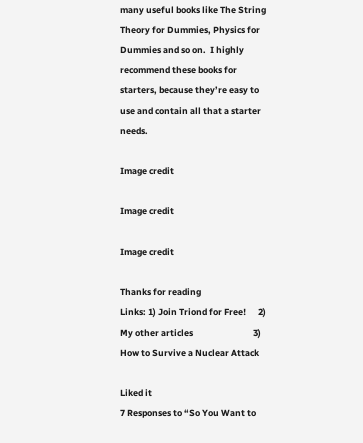many useful books like The String Theory for Dummies, Physics for Dummies and so on.  I highly recommend these books for starters, because they’re easy to use and contain all that a starter needs.

Image credit

Image credit

Image credit

Thanks for reading
Links: 1) Join Triond for Free!      2) My other articles                              3) How to Survive a Nuclear Attack

Liked it
7 Responses to “So You Want to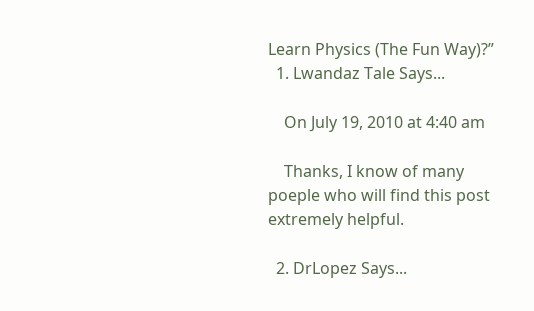Learn Physics (The Fun Way)?”
  1. Lwandaz Tale Says...

    On July 19, 2010 at 4:40 am

    Thanks, I know of many poeple who will find this post extremely helpful.

  2. DrLopez Says...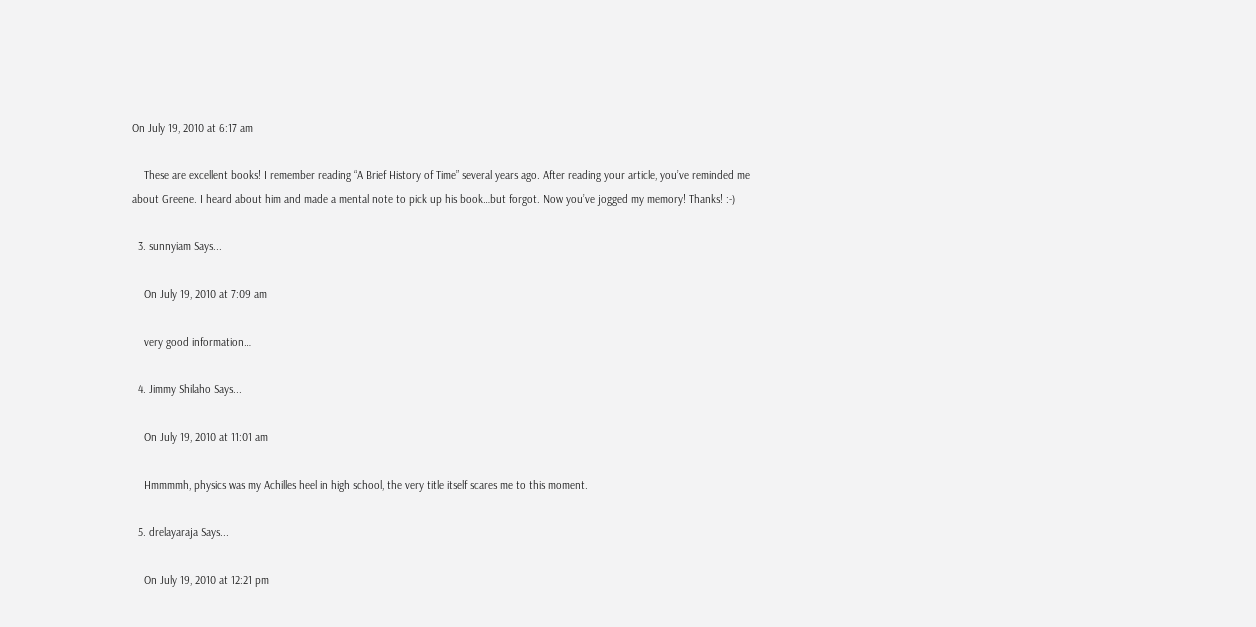On July 19, 2010 at 6:17 am

    These are excellent books! I remember reading “A Brief History of Time” several years ago. After reading your article, you’ve reminded me about Greene. I heard about him and made a mental note to pick up his book…but forgot. Now you’ve jogged my memory! Thanks! :-)

  3. sunnyiam Says...

    On July 19, 2010 at 7:09 am

    very good information…

  4. Jimmy Shilaho Says...

    On July 19, 2010 at 11:01 am

    Hmmmmh, physics was my Achilles heel in high school, the very title itself scares me to this moment.

  5. drelayaraja Says...

    On July 19, 2010 at 12:21 pm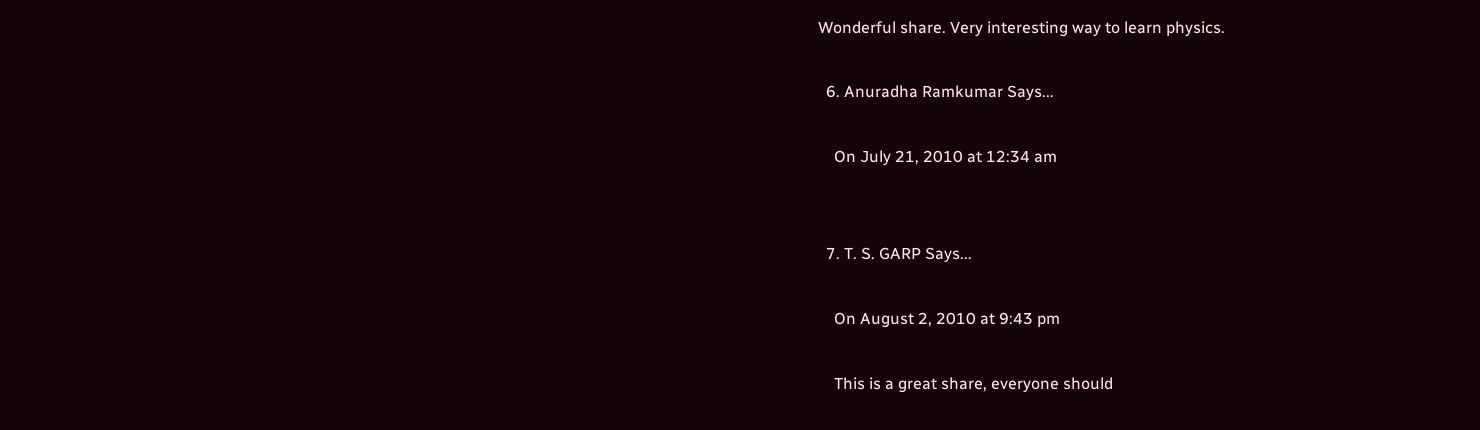Wonderful share. Very interesting way to learn physics.

  6. Anuradha Ramkumar Says...

    On July 21, 2010 at 12:34 am


  7. T. S. GARP Says...

    On August 2, 2010 at 9:43 pm

    This is a great share, everyone should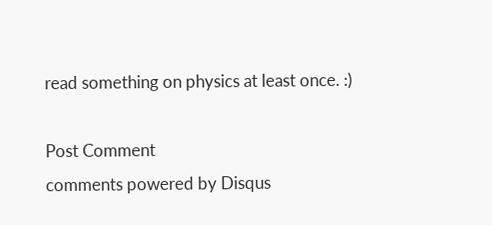read something on physics at least once. :)

Post Comment
comments powered by Disqus